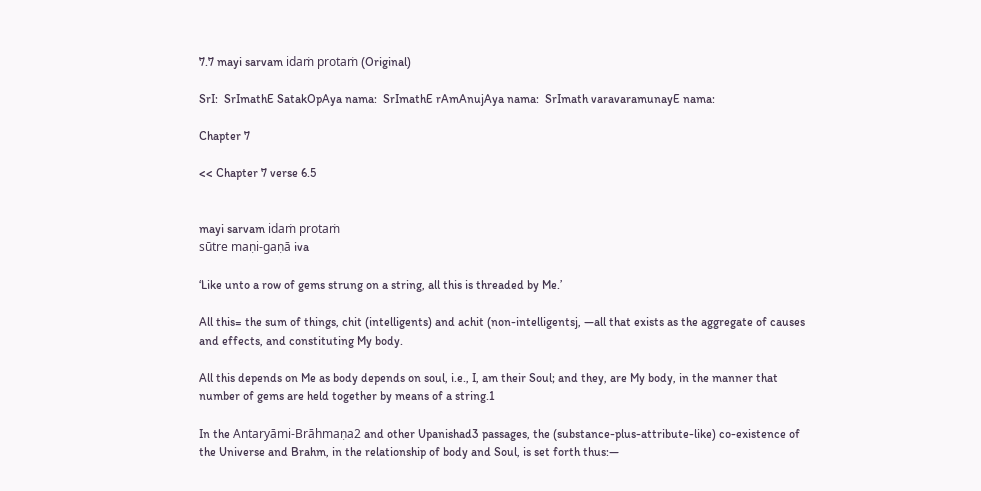7.7 mayi sarvam idaṁ protaṁ (Original)

SrI:  SrImathE SatakOpAya nama:  SrImathE rAmAnujAya nama:  SrImath varavaramunayE nama:

Chapter 7

<< Chapter 7 verse 6.5


mayi sarvam idaṁ protaṁ
sūtre maṇi-gaṇā iva

‘Like unto a row of gems strung on a string, all this is threaded by Me.’

All this= the sum of things, chit (intelligents) and achit (non-intelligentsj, —all that exists as the aggregate of causes and effects, and constituting My body.

All this depends on Me as body depends on soul, i.e., I, am their Soul; and they, are My body, in the manner that number of gems are held together by means of a string.1

In the Antaryāmi-Brāhmaṇa2 and other Upanishad3 passages, the (substance-plus-attribute-like) co-existence of the Universe and Brahm, in the relationship of body and Soul, is set forth thus:—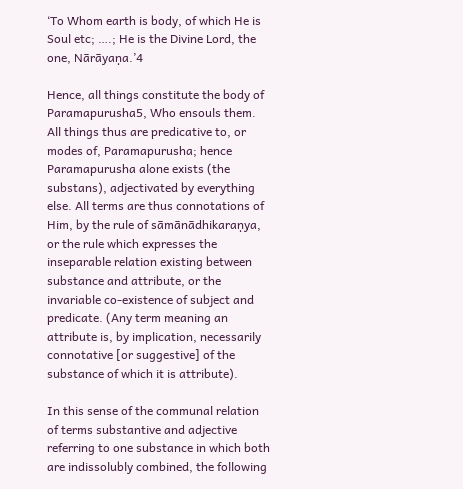‘To Whom earth is body, of which He is Soul etc; ….; He is the Divine Lord, the one, Nārāyaṇa.’4

Hence, all things constitute the body of Paramapurusha5, Who ensouls them. All things thus are predicative to, or modes of, Paramapurusha; hence Paramapurusha alone exists (the substans), adjectivated by everything else. All terms are thus connotations of Him, by the rule of sāmānādhikaraṇya, or the rule which expresses the inseparable relation existing between substance and attribute, or the invariable co-existence of subject and predicate. (Any term meaning an attribute is, by implication, necessarily connotative [or suggestive] of the substance of which it is attribute).

In this sense of the communal relation of terms substantive and adjective referring to one substance in which both are indissolubly combined, the following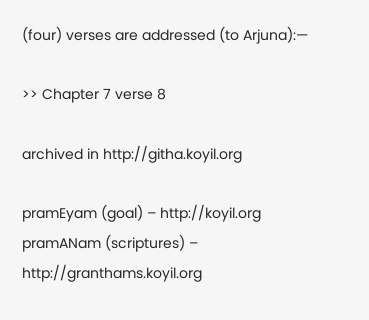(four) verses are addressed (to Arjuna):—

>> Chapter 7 verse 8

archived in http://githa.koyil.org

pramEyam (goal) – http://koyil.org
pramANam (scriptures) – http://granthams.koyil.org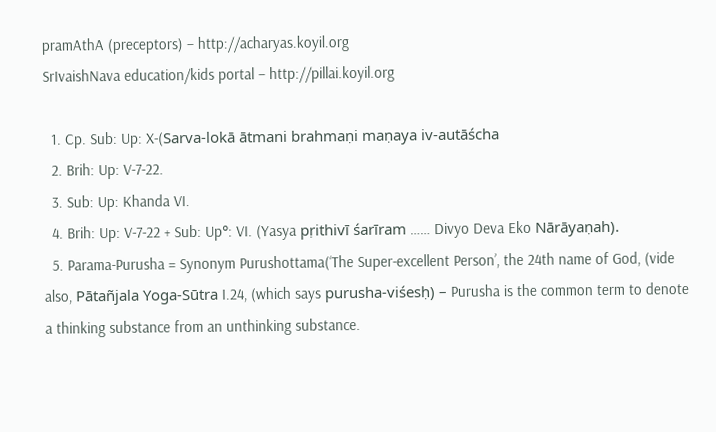pramAthA (preceptors) – http://acharyas.koyil.org
SrIvaishNava education/kids portal – http://pillai.koyil.org

  1. Cp. Sub: Up: X-(Sarva-lokā ātmani brahmaṇi maṇaya iv-autāścha
  2. Brih: Up: V-7-22.
  3. Sub: Up: Khanda VI.
  4. Brih: Up: V-7-22 + Sub: Up°: VI. (Yasya pṛithivī śarīram …… Divyo Deva Eko Nārāyaṇah).
  5. Parama-Purusha = Synonym Purushottama(‘The Super-excellent Person’, the 24th name of God, (vide also, Pātañjala Yoga-Sūtra I.24, (which says purusha-viśesḥ) – Purusha is the common term to denote a thinking substance from an unthinking substance.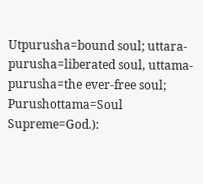Utpurusha=bound soul; uttara-purusha=liberated soul, uttama-purusha=the ever-free soul; Purushottama=Soul Supreme=God.):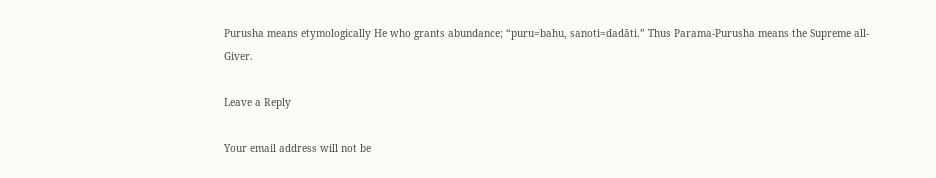Purusha means etymologically He who grants abundance; “puru=bahu, sanoti=dadāti.” Thus Parama-Purusha means the Supreme all-Giver.

Leave a Reply

Your email address will not be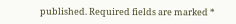published. Required fields are marked *